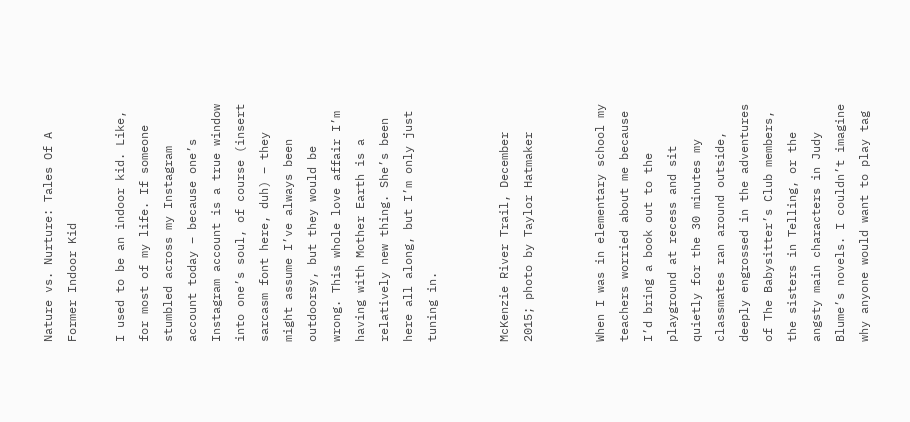Nature vs. Nurture: Tales Of A Former Indoor Kid

I used to be an indoor kid. Like, for most of my life. If someone stumbled across my Instagram account today – because one’s Instagram account is a true window into one’s soul, of course (insert sarcasm font here, duh) – they might assume I’ve always been outdoorsy, but they would be wrong. This whole love affair I’m having with Mother Earth is a relatively new thing. She’s been here all along, but I’m only just tuning in.


McKenzie River Trail, December 2015; photo by Taylor Hatmaker


When I was in elementary school my teachers worried about me because I’d bring a book out to the playground at recess and sit quietly for the 30 minutes my classmates ran around outside, deeply engrossed in the adventures of The Babysitter’s Club members, the sisters in Telling, or the angsty main characters in Judy Blume’s novels. I couldn’t imagine why anyone would want to play tag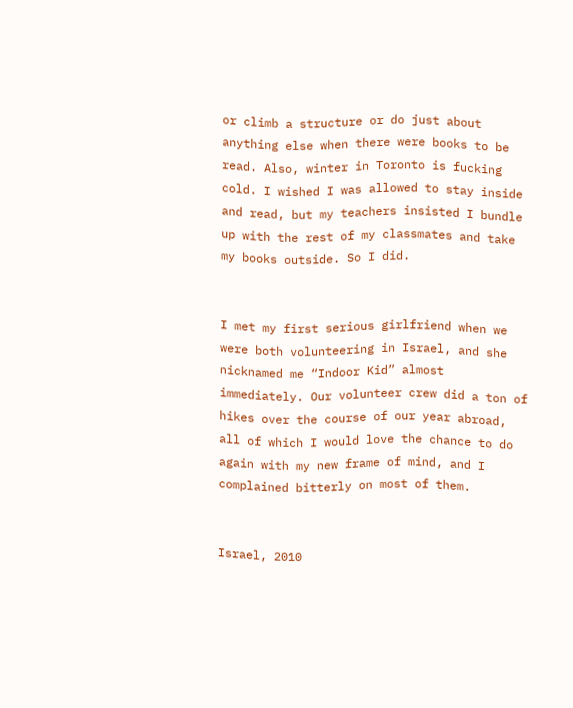or climb a structure or do just about anything else when there were books to be read. Also, winter in Toronto is fucking cold. I wished I was allowed to stay inside and read, but my teachers insisted I bundle up with the rest of my classmates and take my books outside. So I did.


I met my first serious girlfriend when we were both volunteering in Israel, and she nicknamed me “Indoor Kid” almost immediately. Our volunteer crew did a ton of hikes over the course of our year abroad, all of which I would love the chance to do again with my new frame of mind, and I complained bitterly on most of them.


Israel, 2010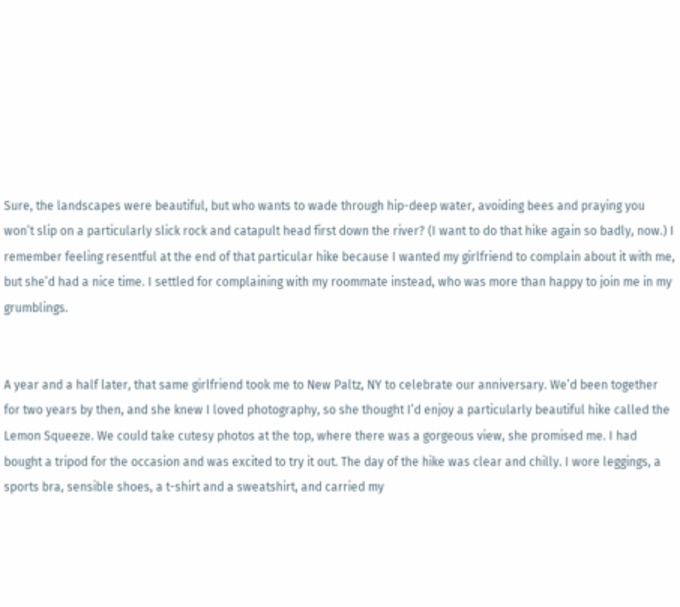Sure, the landscapes were beautiful, but who wants to wade through hip-deep water, avoiding bees and praying you won’t slip on a particularly slick rock and catapult head first down the river? (I want to do that hike again so badly, now.) I remember feeling resentful at the end of that particular hike because I wanted my girlfriend to complain about it with me, but she’d had a nice time. I settled for complaining with my roommate instead, who was more than happy to join me in my grumblings.


A year and a half later, that same girlfriend took me to New Paltz, NY to celebrate our anniversary. We’d been together for two years by then, and she knew I loved photography, so she thought I’d enjoy a particularly beautiful hike called the Lemon Squeeze. We could take cutesy photos at the top, where there was a gorgeous view, she promised me. I had bought a tripod for the occasion and was excited to try it out. The day of the hike was clear and chilly. I wore leggings, a sports bra, sensible shoes, a t-shirt and a sweatshirt, and carried my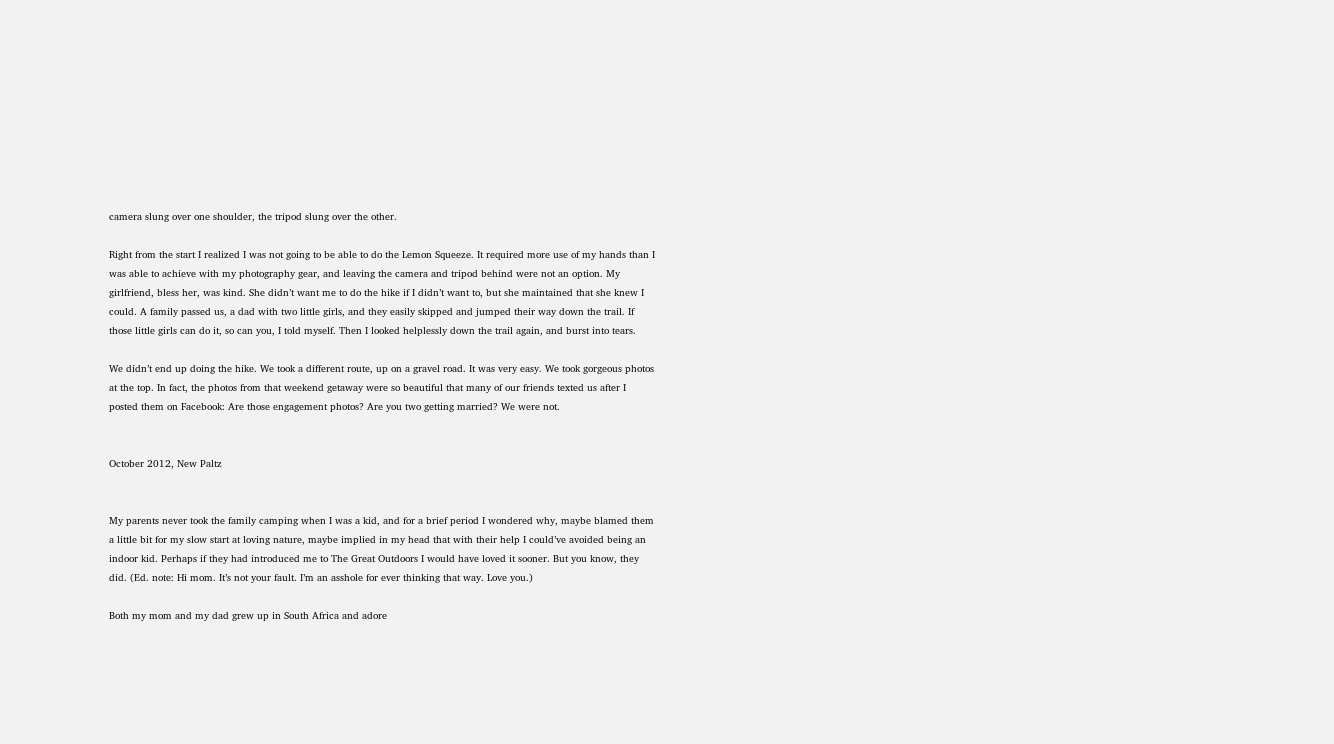camera slung over one shoulder, the tripod slung over the other.

Right from the start I realized I was not going to be able to do the Lemon Squeeze. It required more use of my hands than I was able to achieve with my photography gear, and leaving the camera and tripod behind were not an option. My girlfriend, bless her, was kind. She didn’t want me to do the hike if I didn’t want to, but she maintained that she knew I could. A family passed us, a dad with two little girls, and they easily skipped and jumped their way down the trail. If those little girls can do it, so can you, I told myself. Then I looked helplessly down the trail again, and burst into tears.

We didn’t end up doing the hike. We took a different route, up on a gravel road. It was very easy. We took gorgeous photos at the top. In fact, the photos from that weekend getaway were so beautiful that many of our friends texted us after I posted them on Facebook: Are those engagement photos? Are you two getting married? We were not.


October 2012, New Paltz


My parents never took the family camping when I was a kid, and for a brief period I wondered why, maybe blamed them a little bit for my slow start at loving nature, maybe implied in my head that with their help I could’ve avoided being an indoor kid. Perhaps if they had introduced me to The Great Outdoors I would have loved it sooner. But you know, they did. (Ed. note: Hi mom. It’s not your fault. I’m an asshole for ever thinking that way. Love you.)

Both my mom and my dad grew up in South Africa and adore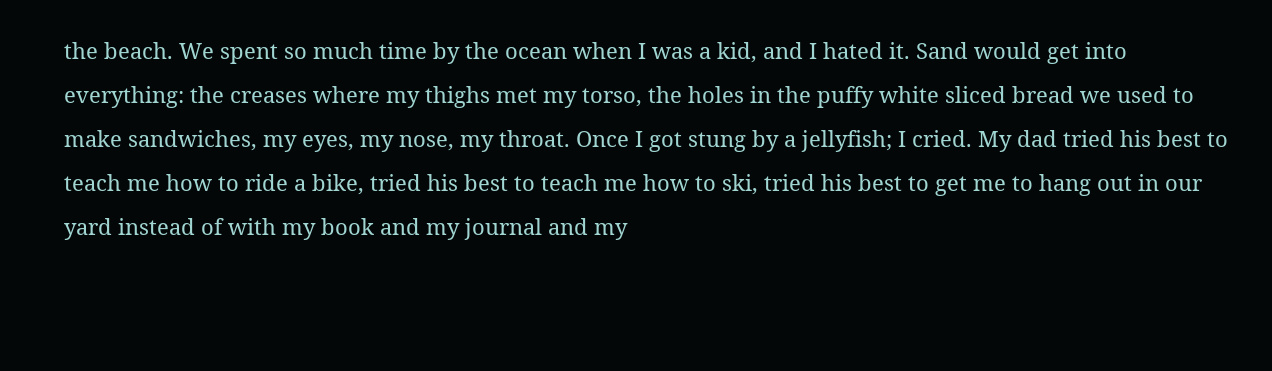the beach. We spent so much time by the ocean when I was a kid, and I hated it. Sand would get into everything: the creases where my thighs met my torso, the holes in the puffy white sliced bread we used to make sandwiches, my eyes, my nose, my throat. Once I got stung by a jellyfish; I cried. My dad tried his best to teach me how to ride a bike, tried his best to teach me how to ski, tried his best to get me to hang out in our yard instead of with my book and my journal and my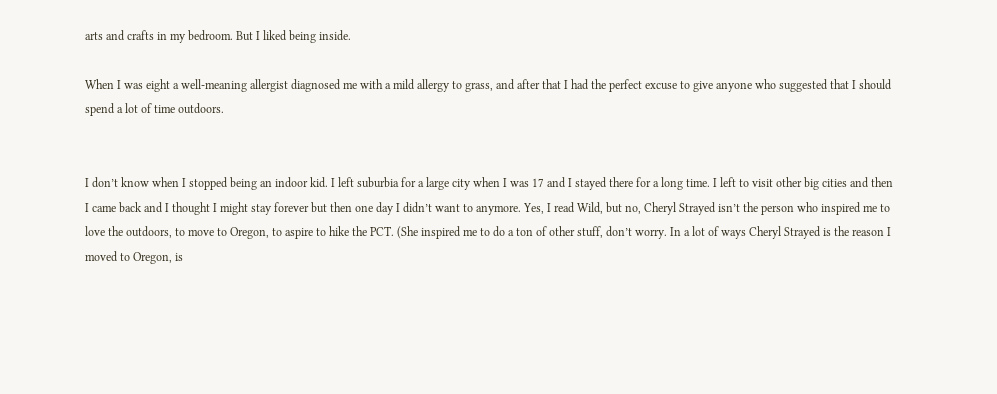arts and crafts in my bedroom. But I liked being inside.

When I was eight a well-meaning allergist diagnosed me with a mild allergy to grass, and after that I had the perfect excuse to give anyone who suggested that I should spend a lot of time outdoors.


I don’t know when I stopped being an indoor kid. I left suburbia for a large city when I was 17 and I stayed there for a long time. I left to visit other big cities and then I came back and I thought I might stay forever but then one day I didn’t want to anymore. Yes, I read Wild, but no, Cheryl Strayed isn’t the person who inspired me to love the outdoors, to move to Oregon, to aspire to hike the PCT. (She inspired me to do a ton of other stuff, don’t worry. In a lot of ways Cheryl Strayed is the reason I moved to Oregon, is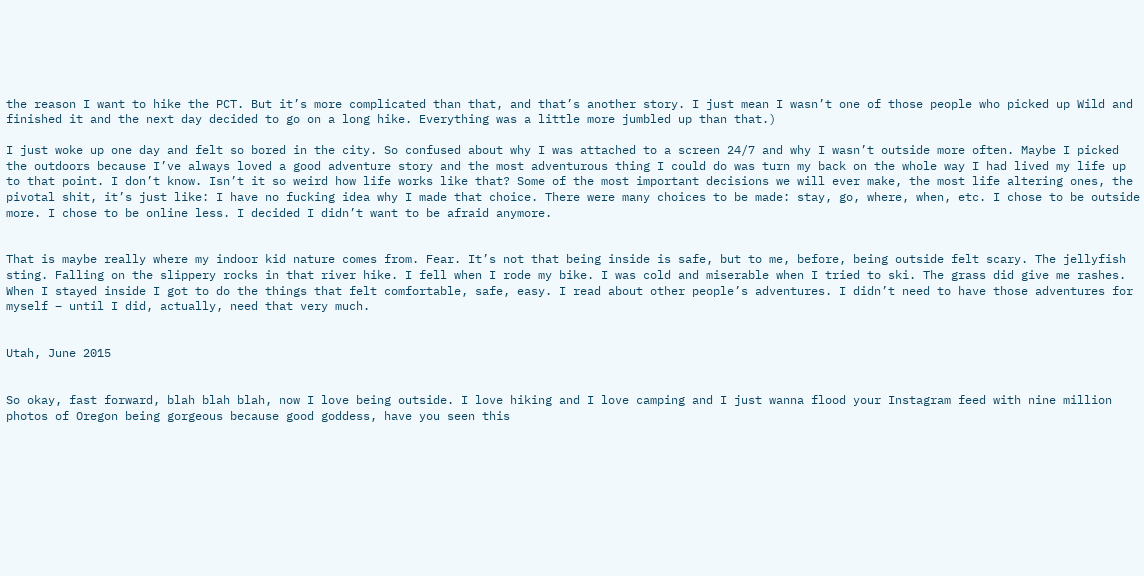the reason I want to hike the PCT. But it’s more complicated than that, and that’s another story. I just mean I wasn’t one of those people who picked up Wild and finished it and the next day decided to go on a long hike. Everything was a little more jumbled up than that.)

I just woke up one day and felt so bored in the city. So confused about why I was attached to a screen 24/7 and why I wasn’t outside more often. Maybe I picked the outdoors because I’ve always loved a good adventure story and the most adventurous thing I could do was turn my back on the whole way I had lived my life up to that point. I don’t know. Isn’t it so weird how life works like that? Some of the most important decisions we will ever make, the most life altering ones, the pivotal shit, it’s just like: I have no fucking idea why I made that choice. There were many choices to be made: stay, go, where, when, etc. I chose to be outside more. I chose to be online less. I decided I didn’t want to be afraid anymore.


That is maybe really where my indoor kid nature comes from. Fear. It’s not that being inside is safe, but to me, before, being outside felt scary. The jellyfish sting. Falling on the slippery rocks in that river hike. I fell when I rode my bike. I was cold and miserable when I tried to ski. The grass did give me rashes. When I stayed inside I got to do the things that felt comfortable, safe, easy. I read about other people’s adventures. I didn’t need to have those adventures for myself – until I did, actually, need that very much.


Utah, June 2015


So okay, fast forward, blah blah blah, now I love being outside. I love hiking and I love camping and I just wanna flood your Instagram feed with nine million photos of Oregon being gorgeous because good goddess, have you seen this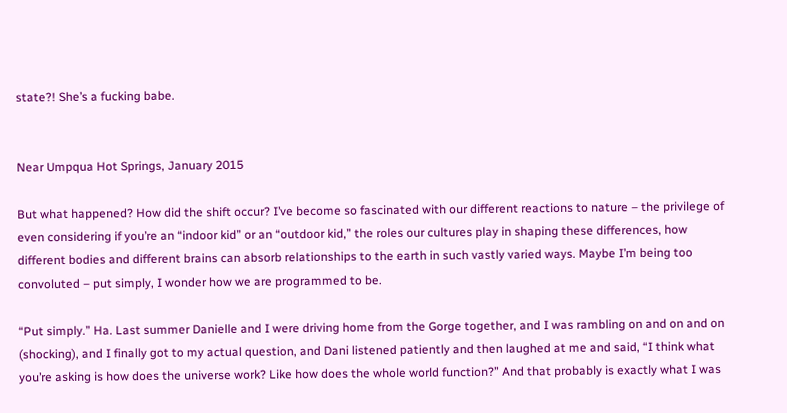state?! She’s a fucking babe.


Near Umpqua Hot Springs, January 2015

But what happened? How did the shift occur? I’ve become so fascinated with our different reactions to nature – the privilege of even considering if you’re an “indoor kid” or an “outdoor kid,” the roles our cultures play in shaping these differences, how different bodies and different brains can absorb relationships to the earth in such vastly varied ways. Maybe I’m being too convoluted – put simply, I wonder how we are programmed to be.

“Put simply.” Ha. Last summer Danielle and I were driving home from the Gorge together, and I was rambling on and on and on (shocking), and I finally got to my actual question, and Dani listened patiently and then laughed at me and said, “I think what you’re asking is how does the universe work? Like how does the whole world function?” And that probably is exactly what I was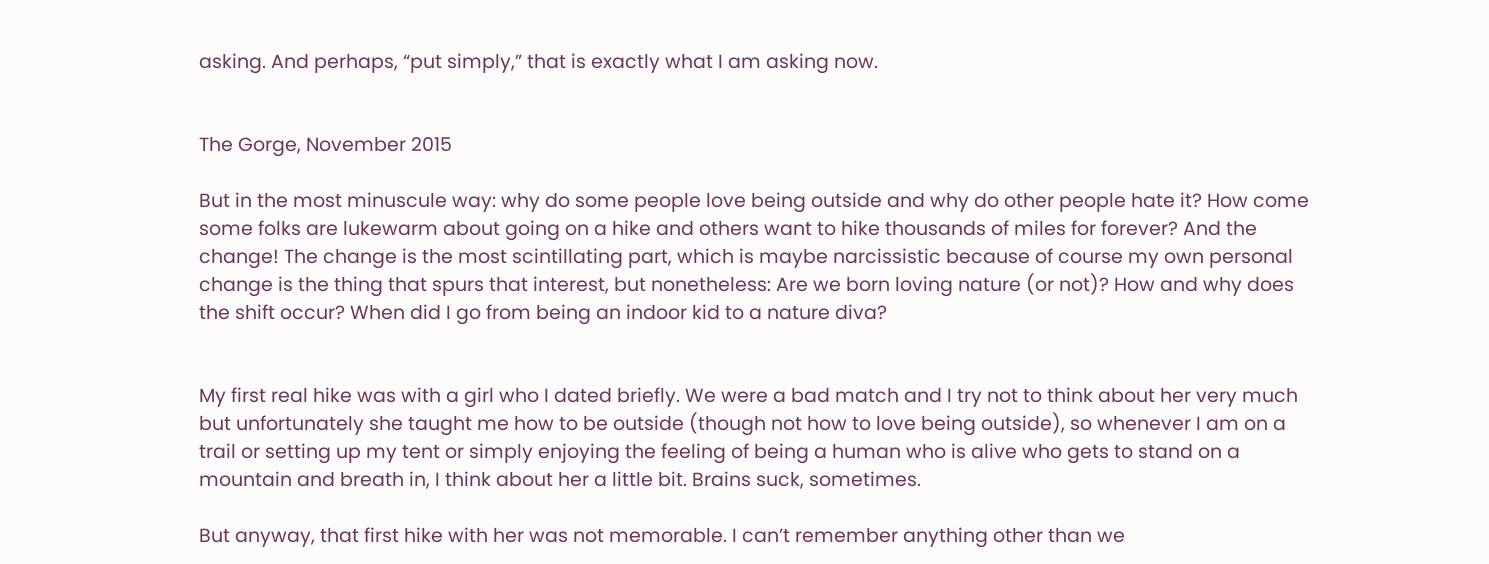asking. And perhaps, “put simply,” that is exactly what I am asking now.


The Gorge, November 2015

But in the most minuscule way: why do some people love being outside and why do other people hate it? How come some folks are lukewarm about going on a hike and others want to hike thousands of miles for forever? And the change! The change is the most scintillating part, which is maybe narcissistic because of course my own personal change is the thing that spurs that interest, but nonetheless: Are we born loving nature (or not)? How and why does the shift occur? When did I go from being an indoor kid to a nature diva?


My first real hike was with a girl who I dated briefly. We were a bad match and I try not to think about her very much but unfortunately she taught me how to be outside (though not how to love being outside), so whenever I am on a trail or setting up my tent or simply enjoying the feeling of being a human who is alive who gets to stand on a mountain and breath in, I think about her a little bit. Brains suck, sometimes.

But anyway, that first hike with her was not memorable. I can’t remember anything other than we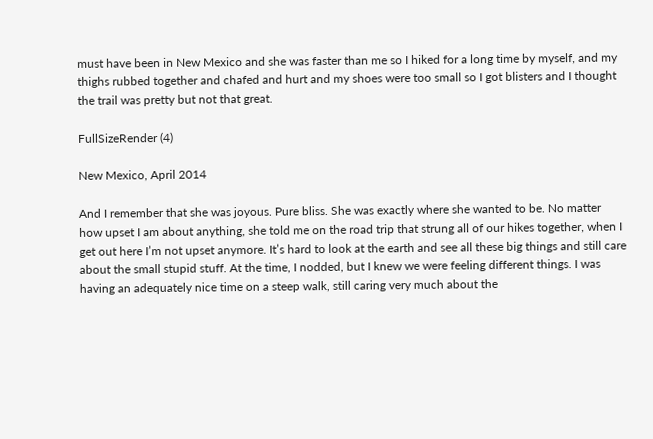must have been in New Mexico and she was faster than me so I hiked for a long time by myself, and my thighs rubbed together and chafed and hurt and my shoes were too small so I got blisters and I thought the trail was pretty but not that great.

FullSizeRender (4)

New Mexico, April 2014

And I remember that she was joyous. Pure bliss. She was exactly where she wanted to be. No matter how upset I am about anything, she told me on the road trip that strung all of our hikes together, when I get out here I’m not upset anymore. It’s hard to look at the earth and see all these big things and still care about the small stupid stuff. At the time, I nodded, but I knew we were feeling different things. I was having an adequately nice time on a steep walk, still caring very much about the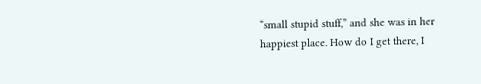“small stupid stuff,” and she was in her happiest place. How do I get there, I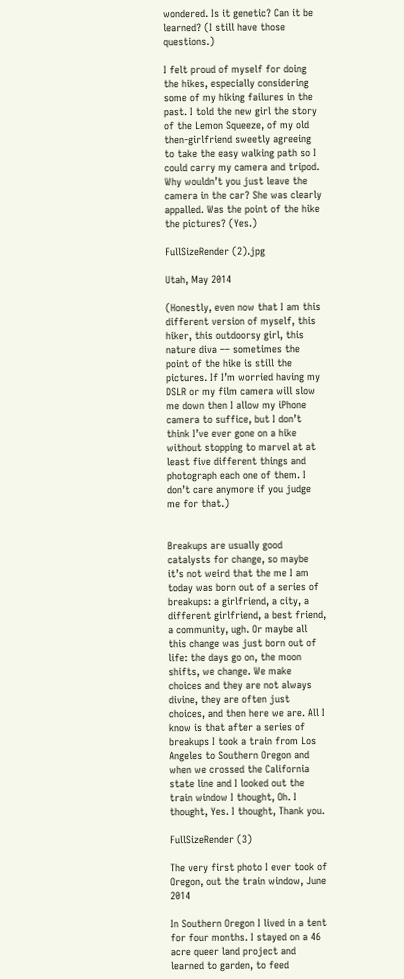wondered. Is it genetic? Can it be learned? (I still have those questions.)

I felt proud of myself for doing the hikes, especially considering some of my hiking failures in the past. I told the new girl the story of the Lemon Squeeze, of my old then-girlfriend sweetly agreeing to take the easy walking path so I could carry my camera and tripod. Why wouldn’t you just leave the camera in the car? She was clearly appalled. Was the point of the hike the pictures? (Yes.)

FullSizeRender (2).jpg

Utah, May 2014

(Honestly, even now that I am this different version of myself, this hiker, this outdoorsy girl, this nature diva –– sometimes the point of the hike is still the pictures. If I’m worried having my DSLR or my film camera will slow me down then I allow my iPhone camera to suffice, but I don’t think I’ve ever gone on a hike without stopping to marvel at at least five different things and photograph each one of them. I don’t care anymore if you judge me for that.)


Breakups are usually good catalysts for change, so maybe it’s not weird that the me I am today was born out of a series of breakups: a girlfriend, a city, a different girlfriend, a best friend, a community, ugh. Or maybe all this change was just born out of life: the days go on, the moon shifts, we change. We make choices and they are not always divine, they are often just choices, and then here we are. All I know is that after a series of breakups I took a train from Los Angeles to Southern Oregon and when we crossed the California state line and I looked out the train window I thought, Oh. I thought, Yes. I thought, Thank you.

FullSizeRender (3)

The very first photo I ever took of Oregon, out the train window, June 2014

In Southern Oregon I lived in a tent for four months. I stayed on a 46 acre queer land project and learned to garden, to feed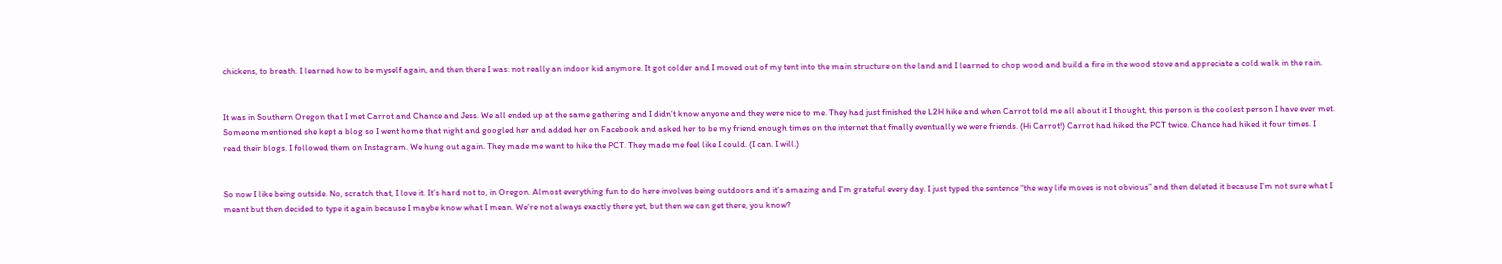chickens, to breath. I learned how to be myself again, and then there I was: not really an indoor kid anymore. It got colder and I moved out of my tent into the main structure on the land and I learned to chop wood and build a fire in the wood stove and appreciate a cold walk in the rain.


It was in Southern Oregon that I met Carrot and Chance and Jess. We all ended up at the same gathering and I didn’t know anyone and they were nice to me. They had just finished the L2H hike and when Carrot told me all about it I thought, this person is the coolest person I have ever met. Someone mentioned she kept a blog so I went home that night and googled her and added her on Facebook and asked her to be my friend enough times on the internet that finally eventually we were friends. (Hi Carrot!) Carrot had hiked the PCT twice. Chance had hiked it four times. I read their blogs. I followed them on Instagram. We hung out again. They made me want to hike the PCT. They made me feel like I could. (I can. I will.)


So now I like being outside. No, scratch that, I love it. It’s hard not to, in Oregon. Almost everything fun to do here involves being outdoors and it’s amazing and I’m grateful every day. I just typed the sentence “the way life moves is not obvious” and then deleted it because I’m not sure what I meant but then decided to type it again because I maybe know what I mean. We’re not always exactly there yet, but then we can get there, you know?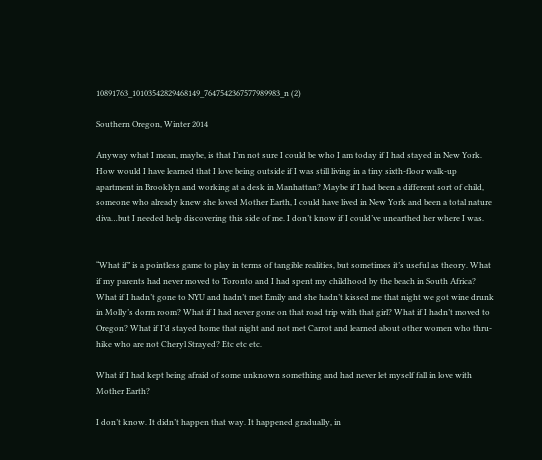10891763_10103542829468149_7647542367577989983_n (2)

Southern Oregon, Winter 2014

Anyway what I mean, maybe, is that I’m not sure I could be who I am today if I had stayed in New York. How would I have learned that I love being outside if I was still living in a tiny sixth-floor walk-up apartment in Brooklyn and working at a desk in Manhattan? Maybe if I had been a different sort of child, someone who already knew she loved Mother Earth, I could have lived in New York and been a total nature diva…but I needed help discovering this side of me. I don’t know if I could’ve unearthed her where I was.


“What if” is a pointless game to play in terms of tangible realities, but sometimes it’s useful as theory. What if my parents had never moved to Toronto and I had spent my childhood by the beach in South Africa? What if I hadn’t gone to NYU and hadn’t met Emily and she hadn’t kissed me that night we got wine drunk in Molly’s dorm room? What if I had never gone on that road trip with that girl? What if I hadn’t moved to Oregon? What if I’d stayed home that night and not met Carrot and learned about other women who thru-hike who are not Cheryl Strayed? Etc etc etc.

What if I had kept being afraid of some unknown something and had never let myself fall in love with Mother Earth?

I don’t know. It didn’t happen that way. It happened gradually, in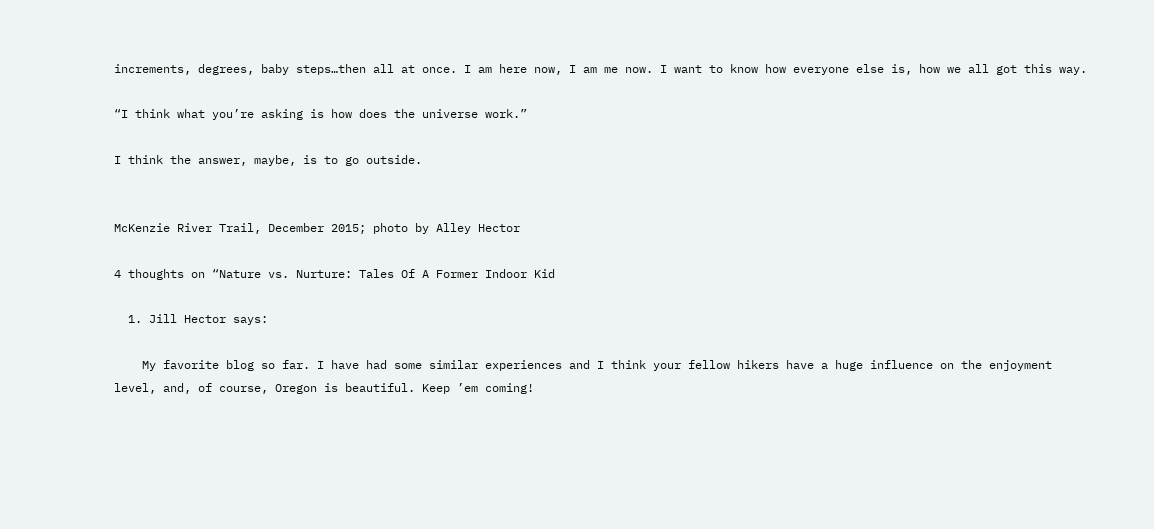increments, degrees, baby steps…then all at once. I am here now, I am me now. I want to know how everyone else is, how we all got this way.

“I think what you’re asking is how does the universe work.”

I think the answer, maybe, is to go outside.


McKenzie River Trail, December 2015; photo by Alley Hector

4 thoughts on “Nature vs. Nurture: Tales Of A Former Indoor Kid

  1. Jill Hector says:

    My favorite blog so far. I have had some similar experiences and I think your fellow hikers have a huge influence on the enjoyment level, and, of course, Oregon is beautiful. Keep ’em coming!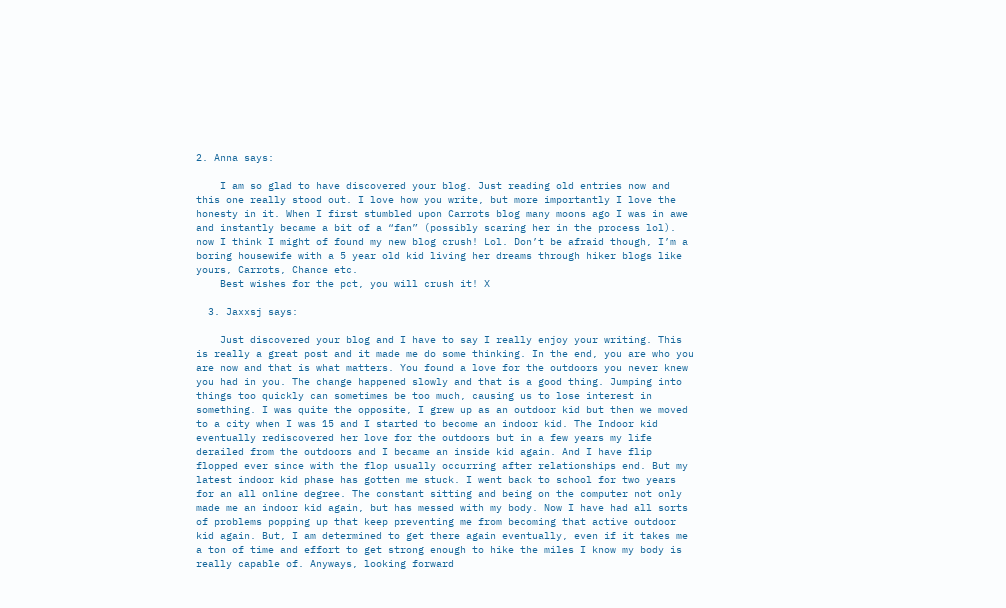2. Anna says:

    I am so glad to have discovered your blog. Just reading old entries now and this one really stood out. I love how you write, but more importantly I love the honesty in it. When I first stumbled upon Carrots blog many moons ago I was in awe and instantly became a bit of a “fan” (possibly scaring her in the process lol). now I think I might of found my new blog crush! Lol. Don’t be afraid though, I’m a boring housewife with a 5 year old kid living her dreams through hiker blogs like yours, Carrots, Chance etc.
    Best wishes for the pct, you will crush it! X

  3. Jaxxsj says:

    Just discovered your blog and I have to say I really enjoy your writing. This is really a great post and it made me do some thinking. In the end, you are who you are now and that is what matters. You found a love for the outdoors you never knew you had in you. The change happened slowly and that is a good thing. Jumping into things too quickly can sometimes be too much, causing us to lose interest in something. I was quite the opposite, I grew up as an outdoor kid but then we moved to a city when I was 15 and I started to become an indoor kid. The Indoor kid eventually rediscovered her love for the outdoors but in a few years my life derailed from the outdoors and I became an inside kid again. And I have flip flopped ever since with the flop usually occurring after relationships end. But my latest indoor kid phase has gotten me stuck. I went back to school for two years for an all online degree. The constant sitting and being on the computer not only made me an indoor kid again, but has messed with my body. Now I have had all sorts of problems popping up that keep preventing me from becoming that active outdoor kid again. But, I am determined to get there again eventually, even if it takes me a ton of time and effort to get strong enough to hike the miles I know my body is really capable of. Anyways, looking forward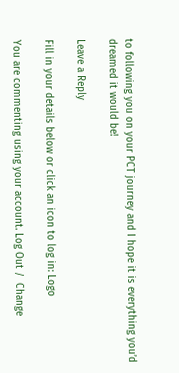to following you on your PCT journey and I hope it is everything you’d dreamed it would be!

Leave a Reply

Fill in your details below or click an icon to log in: Logo

You are commenting using your account. Log Out /  Change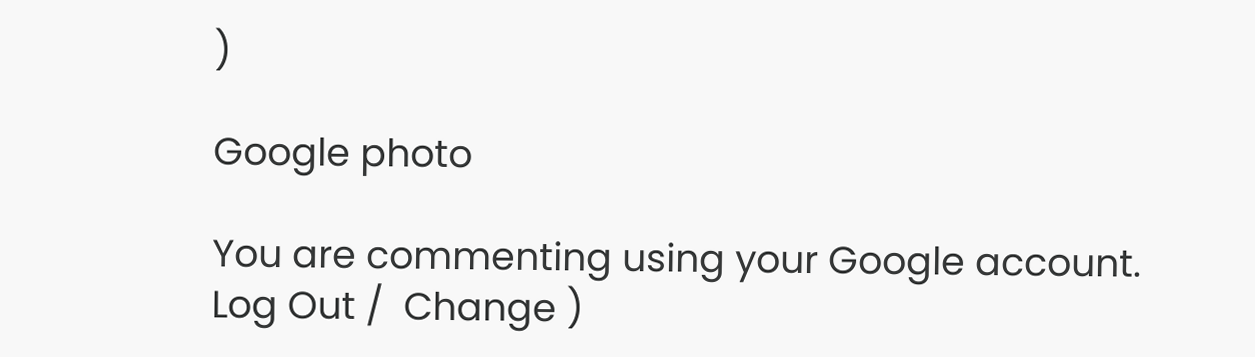)

Google photo

You are commenting using your Google account. Log Out /  Change )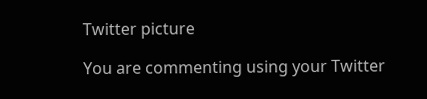Twitter picture

You are commenting using your Twitter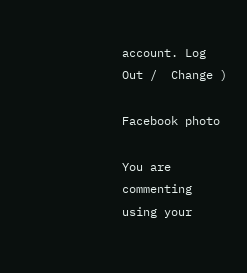account. Log Out /  Change )

Facebook photo

You are commenting using your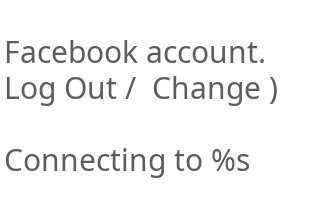Facebook account. Log Out /  Change )

Connecting to %s